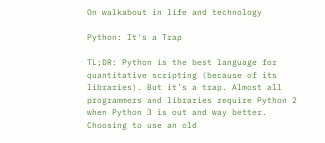On walkabout in life and technology

Python: It's a Trap

TL;DR: Python is the best language for quantitative scripting (because of its libraries). But it’s a trap. Almost all programmers and libraries require Python 2 when Python 3 is out and way better. Choosing to use an old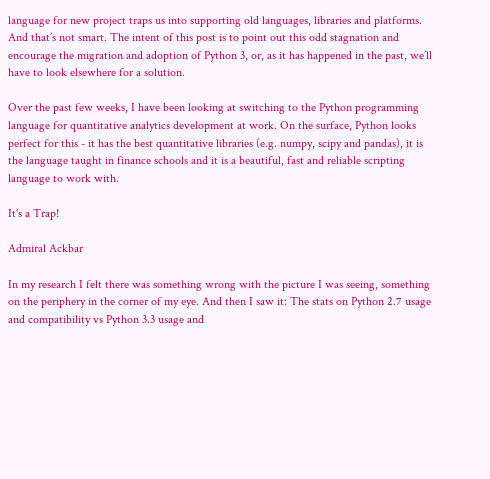language for new project traps us into supporting old languages, libraries and platforms. And that’s not smart. The intent of this post is to point out this odd stagnation and encourage the migration and adoption of Python 3, or, as it has happened in the past, we’ll have to look elsewhere for a solution.

Over the past few weeks, I have been looking at switching to the Python programming language for quantitative analytics development at work. On the surface, Python looks perfect for this - it has the best quantitative libraries (e.g. numpy, scipy and pandas), it is the language taught in finance schools and it is a beautiful, fast and reliable scripting language to work with.

It's a Trap!

Admiral Ackbar

In my research I felt there was something wrong with the picture I was seeing, something on the periphery in the corner of my eye. And then I saw it: The stats on Python 2.7 usage and compatibility vs Python 3.3 usage and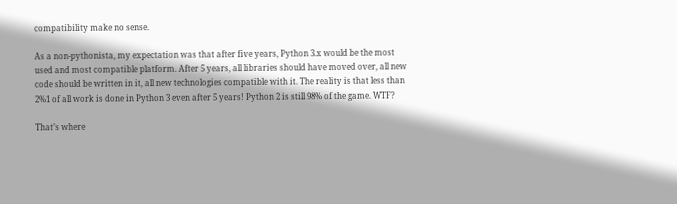compatibility make no sense.

As a non-pythonista, my expectation was that after five years, Python 3.x would be the most used and most compatible platform. After 5 years, all libraries should have moved over, all new code should be written in it, all new technologies compatible with it. The reality is that less than 2%1 of all work is done in Python 3 even after 5 years! Python 2 is still 98% of the game. WTF?

That’s where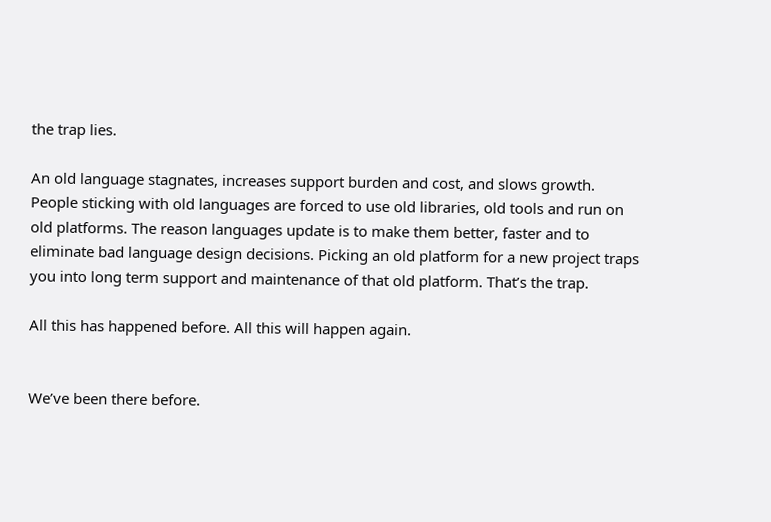the trap lies.

An old language stagnates, increases support burden and cost, and slows growth. People sticking with old languages are forced to use old libraries, old tools and run on old platforms. The reason languages update is to make them better, faster and to eliminate bad language design decisions. Picking an old platform for a new project traps you into long term support and maintenance of that old platform. That’s the trap.

All this has happened before. All this will happen again.


We’ve been there before.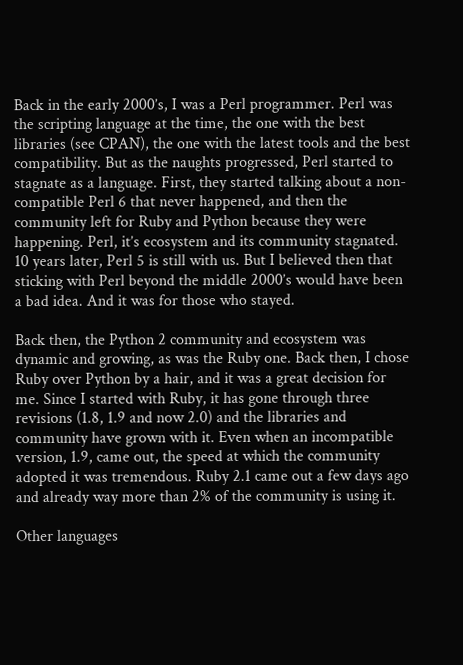Back in the early 2000’s, I was a Perl programmer. Perl was the scripting language at the time, the one with the best libraries (see CPAN), the one with the latest tools and the best compatibility. But as the naughts progressed, Perl started to stagnate as a language. First, they started talking about a non-compatible Perl 6 that never happened, and then the community left for Ruby and Python because they were happening. Perl, it’s ecosystem and its community stagnated. 10 years later, Perl 5 is still with us. But I believed then that sticking with Perl beyond the middle 2000’s would have been a bad idea. And it was for those who stayed.

Back then, the Python 2 community and ecosystem was dynamic and growing, as was the Ruby one. Back then, I chose Ruby over Python by a hair, and it was a great decision for me. Since I started with Ruby, it has gone through three revisions (1.8, 1.9 and now 2.0) and the libraries and community have grown with it. Even when an incompatible version, 1.9, came out, the speed at which the community adopted it was tremendous. Ruby 2.1 came out a few days ago and already way more than 2% of the community is using it.

Other languages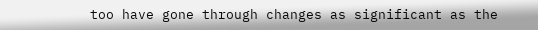too have gone through changes as significant as the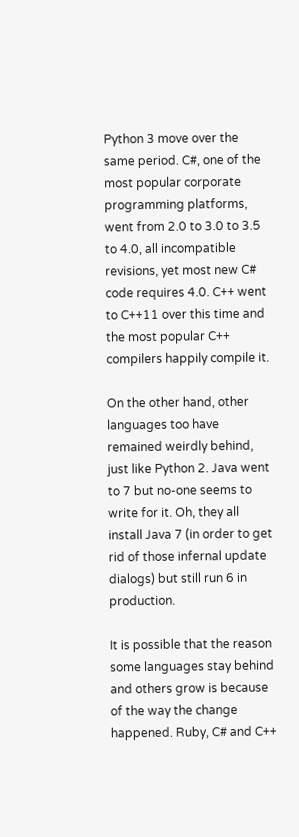Python 3 move over the same period. C#, one of the most popular corporate programming platforms, went from 2.0 to 3.0 to 3.5 to 4.0, all incompatible revisions, yet most new C# code requires 4.0. C++ went to C++11 over this time and the most popular C++ compilers happily compile it.

On the other hand, other languages too have remained weirdly behind, just like Python 2. Java went to 7 but no-one seems to write for it. Oh, they all install Java 7 (in order to get rid of those infernal update dialogs) but still run 6 in production.

It is possible that the reason some languages stay behind and others grow is because of the way the change happened. Ruby, C# and C++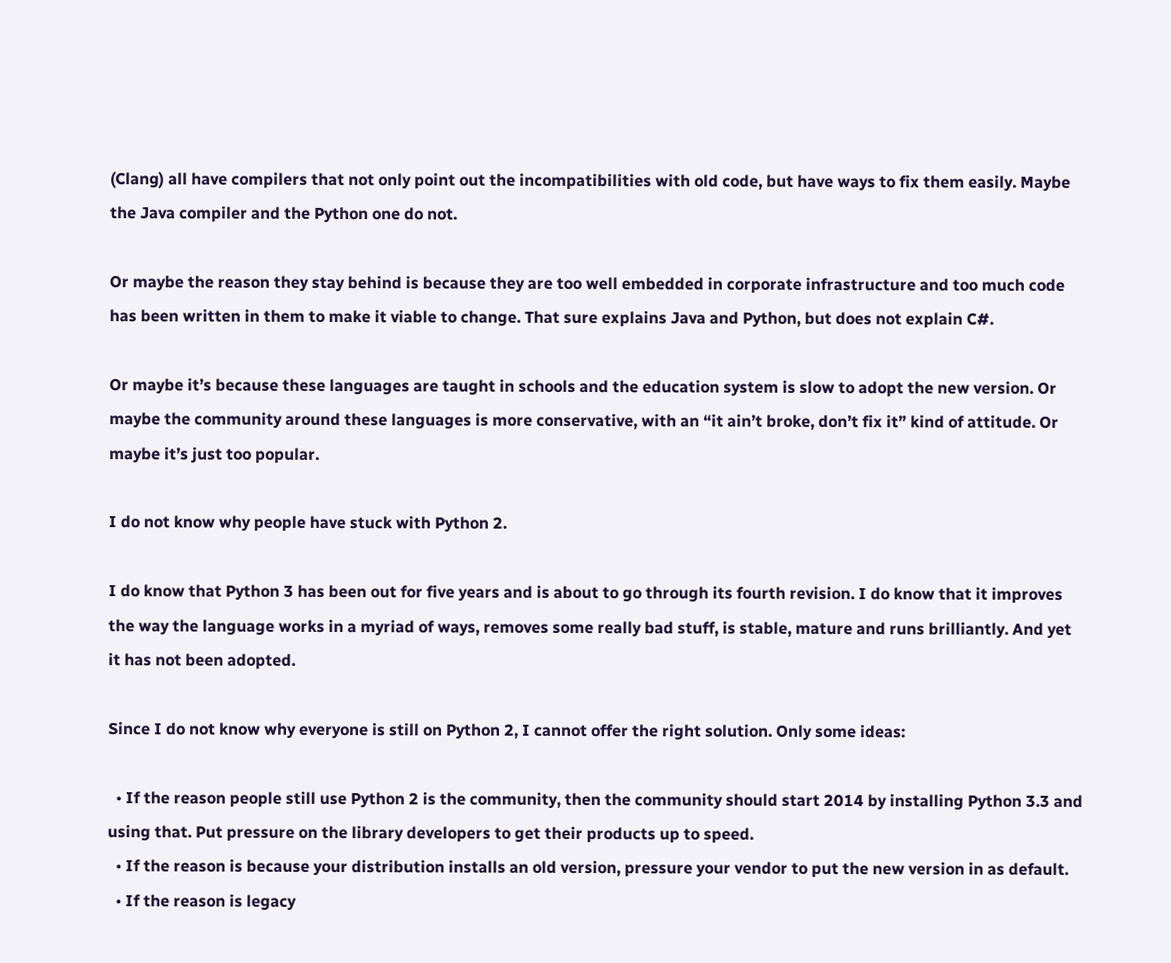(Clang) all have compilers that not only point out the incompatibilities with old code, but have ways to fix them easily. Maybe the Java compiler and the Python one do not.

Or maybe the reason they stay behind is because they are too well embedded in corporate infrastructure and too much code has been written in them to make it viable to change. That sure explains Java and Python, but does not explain C#.

Or maybe it’s because these languages are taught in schools and the education system is slow to adopt the new version. Or maybe the community around these languages is more conservative, with an “it ain’t broke, don’t fix it” kind of attitude. Or maybe it’s just too popular.

I do not know why people have stuck with Python 2.

I do know that Python 3 has been out for five years and is about to go through its fourth revision. I do know that it improves the way the language works in a myriad of ways, removes some really bad stuff, is stable, mature and runs brilliantly. And yet it has not been adopted.

Since I do not know why everyone is still on Python 2, I cannot offer the right solution. Only some ideas:

  • If the reason people still use Python 2 is the community, then the community should start 2014 by installing Python 3.3 and using that. Put pressure on the library developers to get their products up to speed.
  • If the reason is because your distribution installs an old version, pressure your vendor to put the new version in as default.
  • If the reason is legacy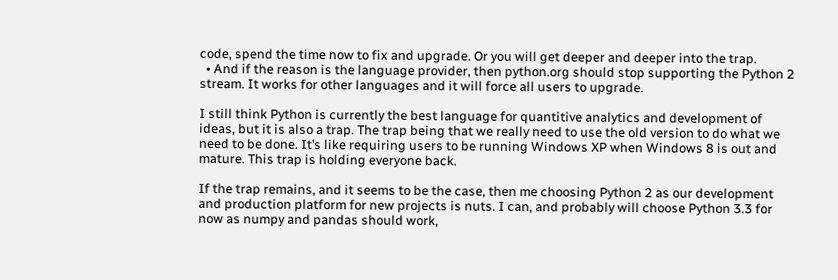code, spend the time now to fix and upgrade. Or you will get deeper and deeper into the trap.
  • And if the reason is the language provider, then python.org should stop supporting the Python 2 stream. It works for other languages and it will force all users to upgrade.

I still think Python is currently the best language for quantitive analytics and development of ideas, but it is also a trap. The trap being that we really need to use the old version to do what we need to be done. It’s like requiring users to be running Windows XP when Windows 8 is out and mature. This trap is holding everyone back.

If the trap remains, and it seems to be the case, then me choosing Python 2 as our development and production platform for new projects is nuts. I can, and probably will choose Python 3.3 for now as numpy and pandas should work,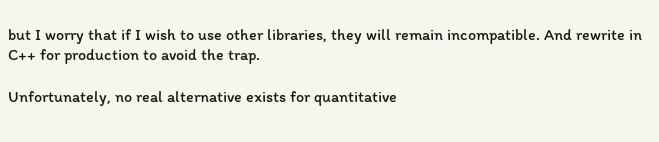but I worry that if I wish to use other libraries, they will remain incompatible. And rewrite in C++ for production to avoid the trap.

Unfortunately, no real alternative exists for quantitative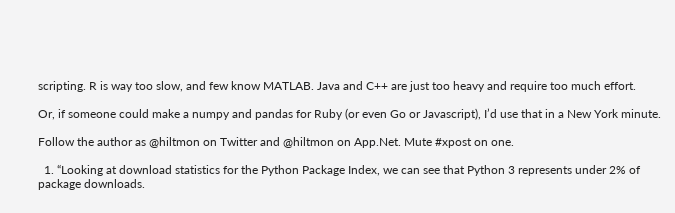scripting. R is way too slow, and few know MATLAB. Java and C++ are just too heavy and require too much effort.

Or, if someone could make a numpy and pandas for Ruby (or even Go or Javascript), I’d use that in a New York minute.

Follow the author as @hiltmon on Twitter and @hiltmon on App.Net. Mute #xpost on one.

  1. “Looking at download statistics for the Python Package Index, we can see that Python 3 represents under 2% of package downloads.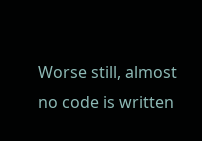Worse still, almost no code is written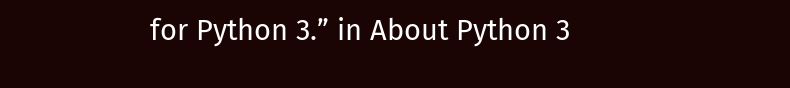for Python 3.” in About Python 3